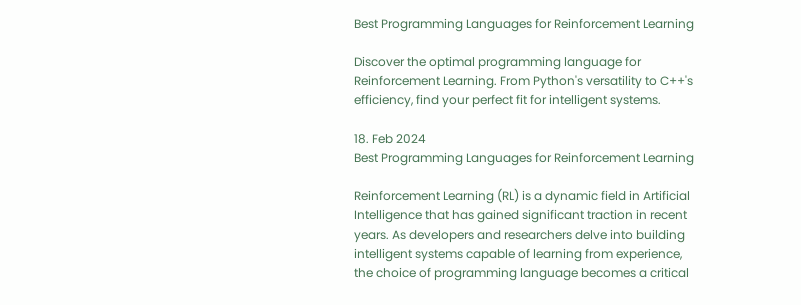Best Programming Languages for Reinforcement Learning

Discover the optimal programming language for Reinforcement Learning. From Python's versatility to C++'s efficiency, find your perfect fit for intelligent systems.

18. Feb 2024
Best Programming Languages for Reinforcement Learning

Reinforcement Learning (RL) is a dynamic field in Artificial Intelligence that has gained significant traction in recent years. As developers and researchers delve into building intelligent systems capable of learning from experience, the choice of programming language becomes a critical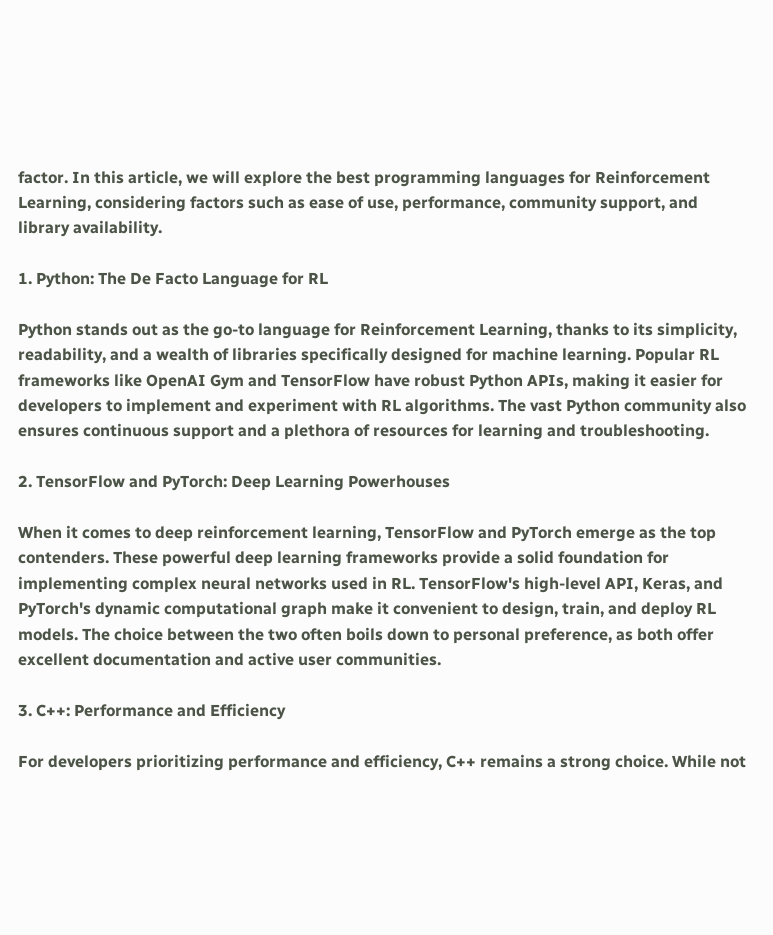factor. In this article, we will explore the best programming languages for Reinforcement Learning, considering factors such as ease of use, performance, community support, and library availability.

1. Python: The De Facto Language for RL

Python stands out as the go-to language for Reinforcement Learning, thanks to its simplicity, readability, and a wealth of libraries specifically designed for machine learning. Popular RL frameworks like OpenAI Gym and TensorFlow have robust Python APIs, making it easier for developers to implement and experiment with RL algorithms. The vast Python community also ensures continuous support and a plethora of resources for learning and troubleshooting.

2. TensorFlow and PyTorch: Deep Learning Powerhouses

When it comes to deep reinforcement learning, TensorFlow and PyTorch emerge as the top contenders. These powerful deep learning frameworks provide a solid foundation for implementing complex neural networks used in RL. TensorFlow's high-level API, Keras, and PyTorch's dynamic computational graph make it convenient to design, train, and deploy RL models. The choice between the two often boils down to personal preference, as both offer excellent documentation and active user communities.

3. C++: Performance and Efficiency

For developers prioritizing performance and efficiency, C++ remains a strong choice. While not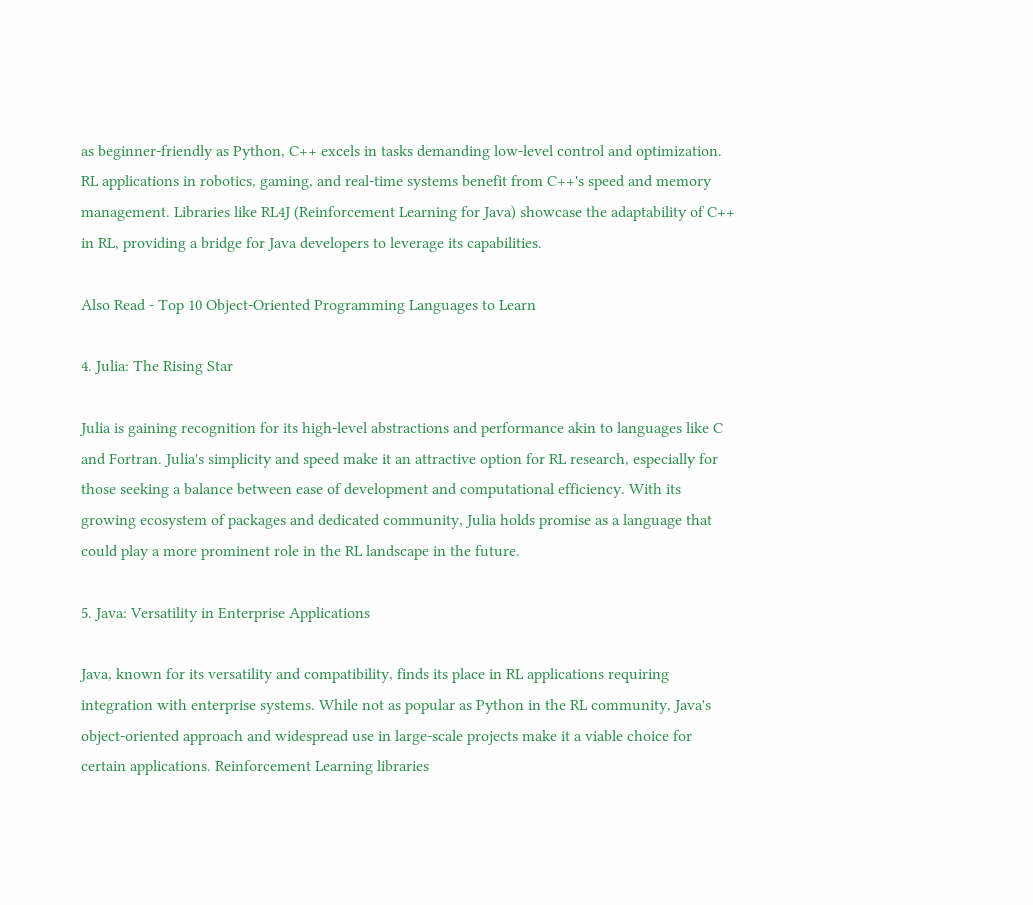as beginner-friendly as Python, C++ excels in tasks demanding low-level control and optimization. RL applications in robotics, gaming, and real-time systems benefit from C++'s speed and memory management. Libraries like RL4J (Reinforcement Learning for Java) showcase the adaptability of C++ in RL, providing a bridge for Java developers to leverage its capabilities.

Also Read - Top 10 Object-Oriented Programming Languages to Learn

4. Julia: The Rising Star

Julia is gaining recognition for its high-level abstractions and performance akin to languages like C and Fortran. Julia's simplicity and speed make it an attractive option for RL research, especially for those seeking a balance between ease of development and computational efficiency. With its growing ecosystem of packages and dedicated community, Julia holds promise as a language that could play a more prominent role in the RL landscape in the future.

5. Java: Versatility in Enterprise Applications

Java, known for its versatility and compatibility, finds its place in RL applications requiring integration with enterprise systems. While not as popular as Python in the RL community, Java's object-oriented approach and widespread use in large-scale projects make it a viable choice for certain applications. Reinforcement Learning libraries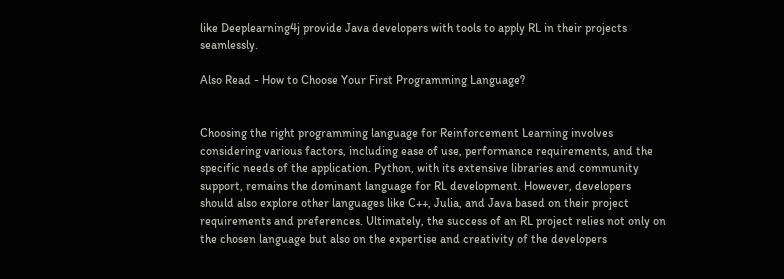like Deeplearning4j provide Java developers with tools to apply RL in their projects seamlessly.

Also Read - How to Choose Your First Programming Language?


Choosing the right programming language for Reinforcement Learning involves considering various factors, including ease of use, performance requirements, and the specific needs of the application. Python, with its extensive libraries and community support, remains the dominant language for RL development. However, developers should also explore other languages like C++, Julia, and Java based on their project requirements and preferences. Ultimately, the success of an RL project relies not only on the chosen language but also on the expertise and creativity of the developers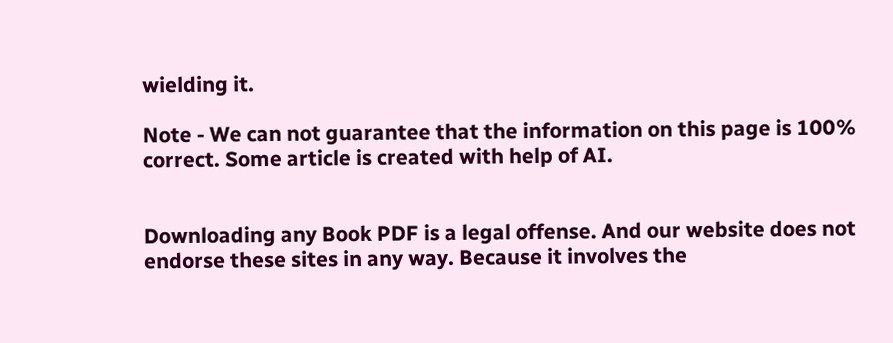wielding it.

Note - We can not guarantee that the information on this page is 100% correct. Some article is created with help of AI.


Downloading any Book PDF is a legal offense. And our website does not endorse these sites in any way. Because it involves the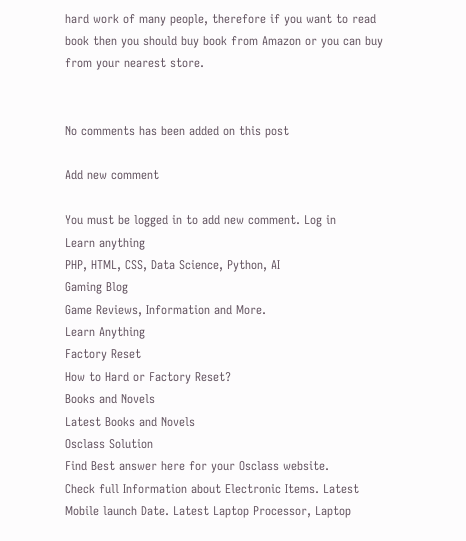hard work of many people, therefore if you want to read book then you should buy book from Amazon or you can buy from your nearest store.


No comments has been added on this post

Add new comment

You must be logged in to add new comment. Log in
Learn anything
PHP, HTML, CSS, Data Science, Python, AI
Gaming Blog
Game Reviews, Information and More.
Learn Anything
Factory Reset
How to Hard or Factory Reset?
Books and Novels
Latest Books and Novels
Osclass Solution
Find Best answer here for your Osclass website.
Check full Information about Electronic Items. Latest Mobile launch Date. Latest Laptop Processor, Laptop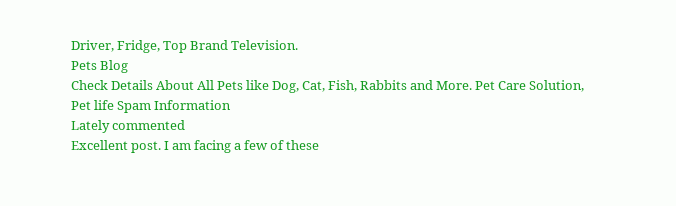Driver, Fridge, Top Brand Television.
Pets Blog
Check Details About All Pets like Dog, Cat, Fish, Rabbits and More. Pet Care Solution, Pet life Spam Information
Lately commented
Excellent post. I am facing a few of these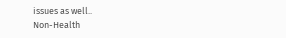issues as well..
Non-Health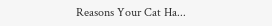Reasons Your Cat Ha...